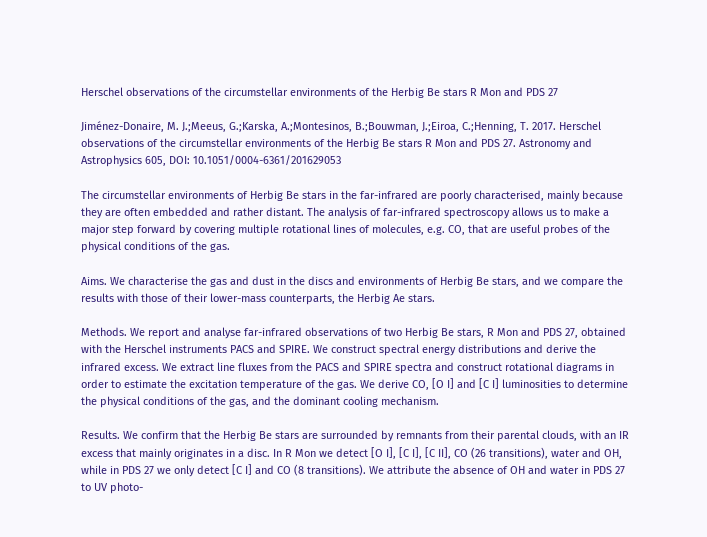Herschel observations of the circumstellar environments of the Herbig Be stars R Mon and PDS 27

Jiménez-Donaire, M. J.;Meeus, G.;Karska, A.;Montesinos, B.;Bouwman, J.;Eiroa, C.;Henning, T. 2017. Herschel observations of the circumstellar environments of the Herbig Be stars R Mon and PDS 27. Astronomy and Astrophysics 605, DOI: 10.1051/0004-6361/201629053

The circumstellar environments of Herbig Be stars in the far-infrared are poorly characterised, mainly because they are often embedded and rather distant. The analysis of far-infrared spectroscopy allows us to make a major step forward by covering multiple rotational lines of molecules, e.g. CO, that are useful probes of the physical conditions of the gas.

Aims. We characterise the gas and dust in the discs and environments of Herbig Be stars, and we compare the results with those of their lower-mass counterparts, the Herbig Ae stars.

Methods. We report and analyse far-infrared observations of two Herbig Be stars, R Mon and PDS 27, obtained with the Herschel instruments PACS and SPIRE. We construct spectral energy distributions and derive the infrared excess. We extract line fluxes from the PACS and SPIRE spectra and construct rotational diagrams in order to estimate the excitation temperature of the gas. We derive CO, [O I] and [C I] luminosities to determine the physical conditions of the gas, and the dominant cooling mechanism.

Results. We confirm that the Herbig Be stars are surrounded by remnants from their parental clouds, with an IR excess that mainly originates in a disc. In R Mon we detect [O I], [C I], [C II], CO (26 transitions), water and OH, while in PDS 27 we only detect [C I] and CO (8 transitions). We attribute the absence of OH and water in PDS 27 to UV photo-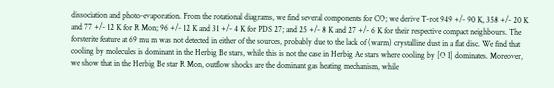dissociation and photo-evaporation. From the rotational diagrams, we find several components for CO; we derive T-rot 949 +/- 90 K, 358 +/- 20 K and 77 +/- 12 K for R Mon; 96 +/- 12 K and 31 +/- 4 K for PDS 27; and 25 +/- 8 K and 27 +/- 6 K for their respective compact neighbours. The forsterite feature at 69 mu m was not detected in either of the sources, probably due to the lack of (warm) crystalline dust in a flat disc. We find that cooling by molecules is dominant in the Herbig Be stars, while this is not the case in Herbig Ae stars where cooling by [O I] dominates. Moreover, we show that in the Herbig Be star R Mon, outflow shocks are the dominant gas heating mechanism, while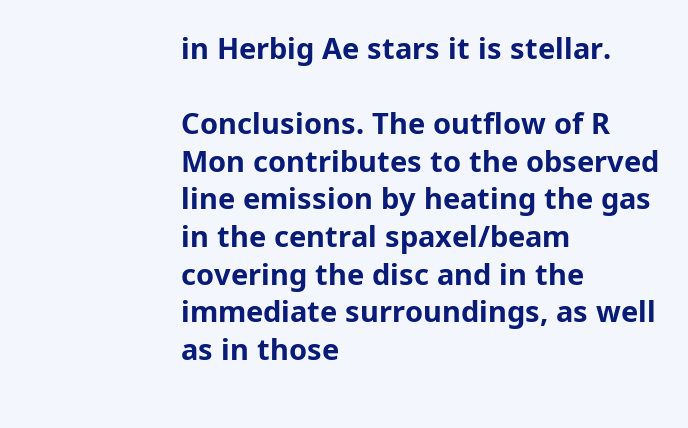in Herbig Ae stars it is stellar.

Conclusions. The outflow of R Mon contributes to the observed line emission by heating the gas in the central spaxel/beam covering the disc and in the immediate surroundings, as well as in those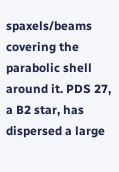spaxels/beams covering the parabolic shell around it. PDS 27, a B2 star, has dispersed a large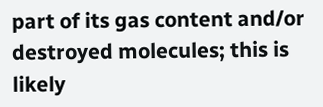part of its gas content and/or destroyed molecules; this is likely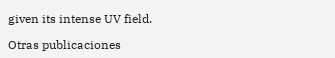given its intense UV field.

Otras publicaciones